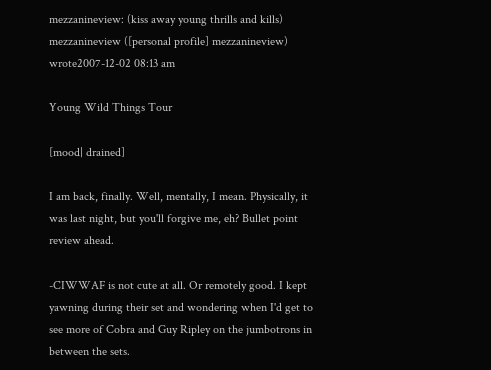mezzanineview: (kiss away young thrills and kills)
mezzanineview ([personal profile] mezzanineview) wrote2007-12-02 08:13 am

Young Wild Things Tour

[mood| drained]

I am back, finally. Well, mentally, I mean. Physically, it was last night, but you'll forgive me, eh? Bullet point review ahead.

-CIWWAF is not cute at all. Or remotely good. I kept yawning during their set and wondering when I'd get to see more of Cobra and Guy Ripley on the jumbotrons in between the sets.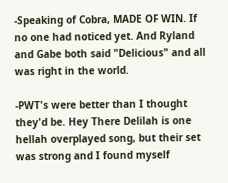-Speaking of Cobra, MADE OF WIN. If no one had noticed yet. And Ryland and Gabe both said "Delicious" and all was right in the world.

-PWT's were better than I thought they'd be. Hey There Delilah is one hellah overplayed song, but their set was strong and I found myself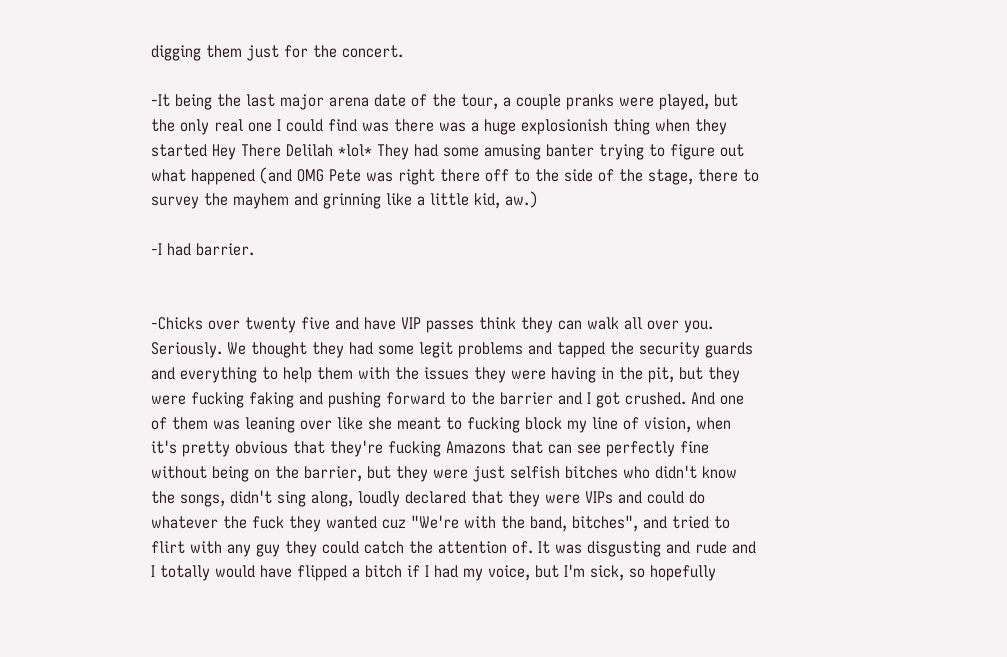digging them just for the concert.

-It being the last major arena date of the tour, a couple pranks were played, but the only real one I could find was there was a huge explosionish thing when they started Hey There Delilah *lol* They had some amusing banter trying to figure out what happened (and OMG Pete was right there off to the side of the stage, there to survey the mayhem and grinning like a little kid, aw.)

-I had barrier.


-Chicks over twenty five and have VIP passes think they can walk all over you. Seriously. We thought they had some legit problems and tapped the security guards and everything to help them with the issues they were having in the pit, but they were fucking faking and pushing forward to the barrier and I got crushed. And one of them was leaning over like she meant to fucking block my line of vision, when it's pretty obvious that they're fucking Amazons that can see perfectly fine without being on the barrier, but they were just selfish bitches who didn't know the songs, didn't sing along, loudly declared that they were VIPs and could do whatever the fuck they wanted cuz "We're with the band, bitches", and tried to flirt with any guy they could catch the attention of. It was disgusting and rude and I totally would have flipped a bitch if I had my voice, but I'm sick, so hopefully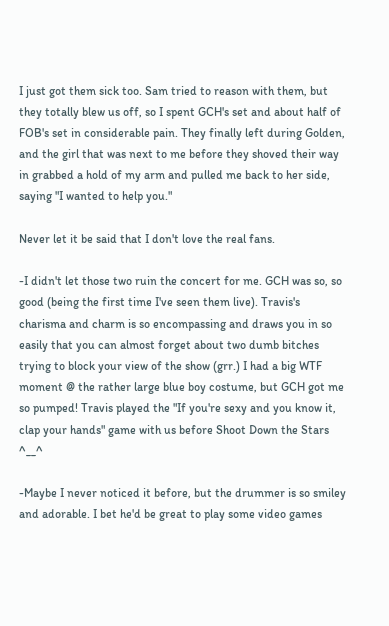I just got them sick too. Sam tried to reason with them, but they totally blew us off, so I spent GCH's set and about half of FOB's set in considerable pain. They finally left during Golden, and the girl that was next to me before they shoved their way in grabbed a hold of my arm and pulled me back to her side, saying "I wanted to help you."

Never let it be said that I don't love the real fans.

-I didn't let those two ruin the concert for me. GCH was so, so good (being the first time I've seen them live). Travis's charisma and charm is so encompassing and draws you in so easily that you can almost forget about two dumb bitches trying to block your view of the show (grr.) I had a big WTF moment @ the rather large blue boy costume, but GCH got me so pumped! Travis played the "If you're sexy and you know it, clap your hands" game with us before Shoot Down the Stars ^__^

-Maybe I never noticed it before, but the drummer is so smiley and adorable. I bet he'd be great to play some video games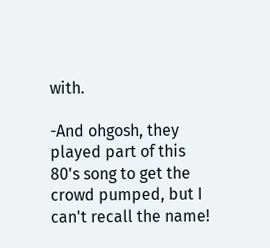with.

-And ohgosh, they played part of this 80's song to get the crowd pumped, but I can't recall the name!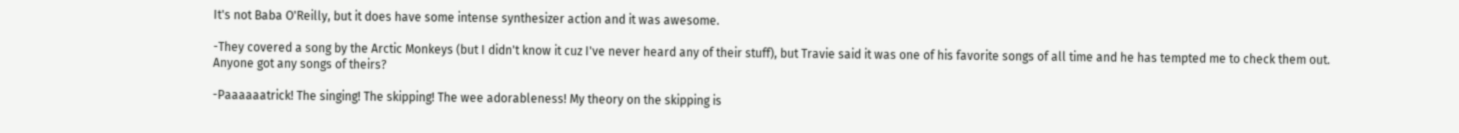It's not Baba O'Reilly, but it does have some intense synthesizer action and it was awesome.

-They covered a song by the Arctic Monkeys (but I didn't know it cuz I've never heard any of their stuff), but Travie said it was one of his favorite songs of all time and he has tempted me to check them out. Anyone got any songs of theirs?

-Paaaaaatrick! The singing! The skipping! The wee adorableness! My theory on the skipping is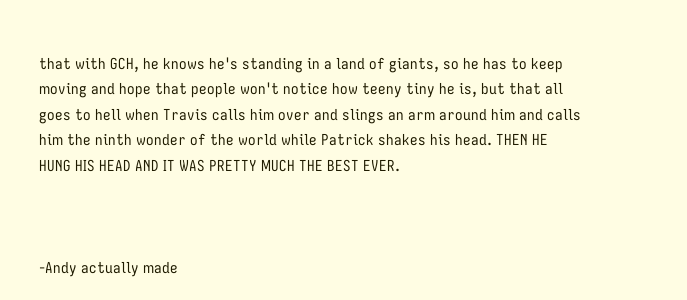that with GCH, he knows he's standing in a land of giants, so he has to keep moving and hope that people won't notice how teeny tiny he is, but that all goes to hell when Travis calls him over and slings an arm around him and calls him the ninth wonder of the world while Patrick shakes his head. THEN HE HUNG HIS HEAD AND IT WAS PRETTY MUCH THE BEST EVER.



-Andy actually made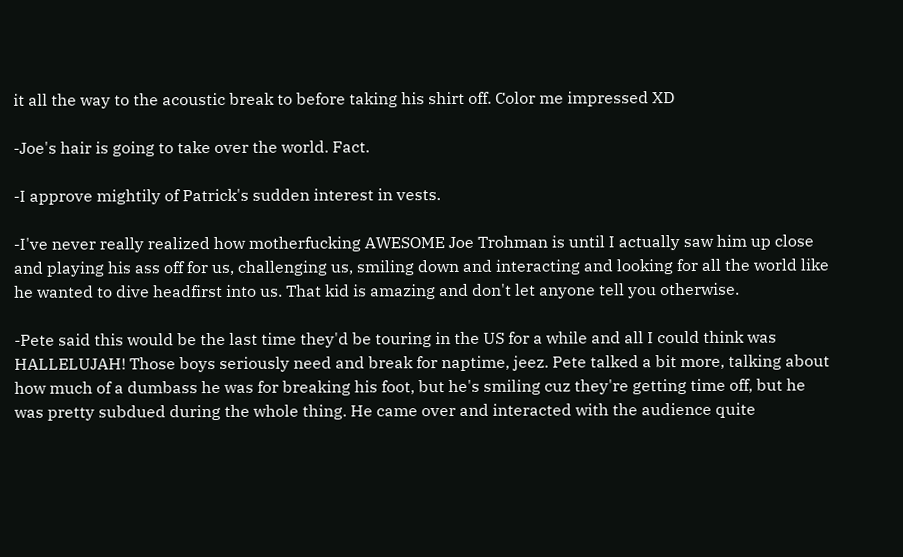it all the way to the acoustic break to before taking his shirt off. Color me impressed XD

-Joe's hair is going to take over the world. Fact.

-I approve mightily of Patrick's sudden interest in vests.

-I've never really realized how motherfucking AWESOME Joe Trohman is until I actually saw him up close and playing his ass off for us, challenging us, smiling down and interacting and looking for all the world like he wanted to dive headfirst into us. That kid is amazing and don't let anyone tell you otherwise.

-Pete said this would be the last time they'd be touring in the US for a while and all I could think was HALLELUJAH! Those boys seriously need and break for naptime, jeez. Pete talked a bit more, talking about how much of a dumbass he was for breaking his foot, but he's smiling cuz they're getting time off, but he was pretty subdued during the whole thing. He came over and interacted with the audience quite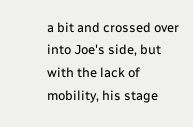a bit and crossed over into Joe's side, but with the lack of mobility, his stage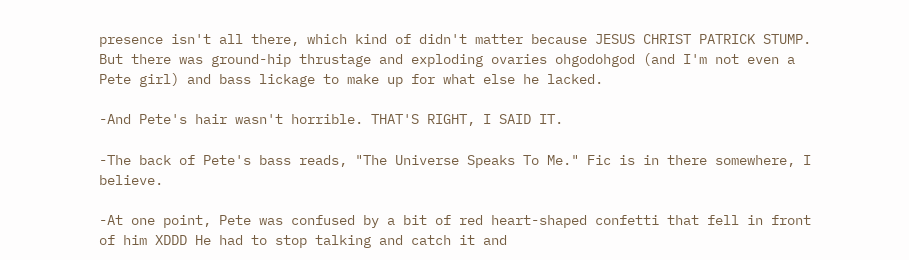presence isn't all there, which kind of didn't matter because JESUS CHRIST PATRICK STUMP. But there was ground-hip thrustage and exploding ovaries ohgodohgod (and I'm not even a Pete girl) and bass lickage to make up for what else he lacked.

-And Pete's hair wasn't horrible. THAT'S RIGHT, I SAID IT.

-The back of Pete's bass reads, "The Universe Speaks To Me." Fic is in there somewhere, I believe.

-At one point, Pete was confused by a bit of red heart-shaped confetti that fell in front of him XDDD He had to stop talking and catch it and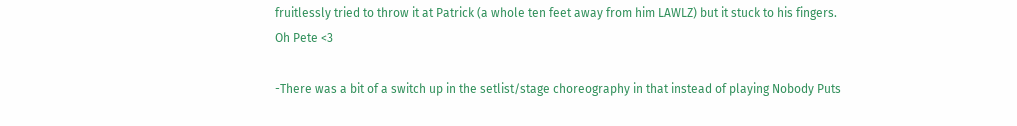fruitlessly tried to throw it at Patrick (a whole ten feet away from him LAWLZ) but it stuck to his fingers. Oh Pete <3

-There was a bit of a switch up in the setlist/stage choreography in that instead of playing Nobody Puts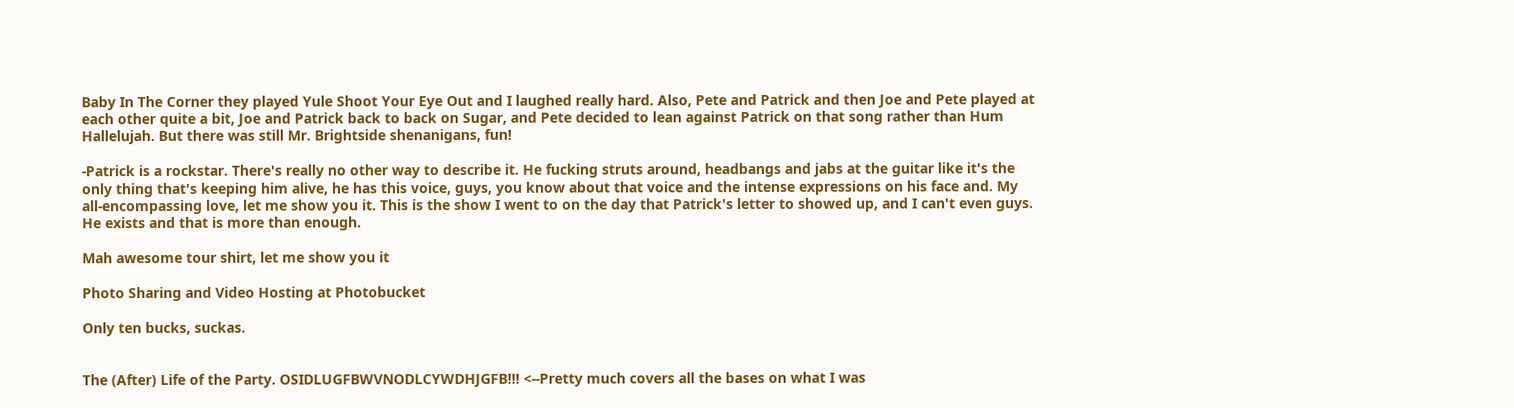Baby In The Corner they played Yule Shoot Your Eye Out and I laughed really hard. Also, Pete and Patrick and then Joe and Pete played at each other quite a bit, Joe and Patrick back to back on Sugar, and Pete decided to lean against Patrick on that song rather than Hum Hallelujah. But there was still Mr. Brightside shenanigans, fun!

-Patrick is a rockstar. There's really no other way to describe it. He fucking struts around, headbangs and jabs at the guitar like it's the only thing that's keeping him alive, he has this voice, guys, you know about that voice and the intense expressions on his face and. My all-encompassing love, let me show you it. This is the show I went to on the day that Patrick's letter to showed up, and I can't even guys. He exists and that is more than enough.

Mah awesome tour shirt, let me show you it

Photo Sharing and Video Hosting at Photobucket

Only ten bucks, suckas.


The (After) Life of the Party. OSIDLUGFBWVNODLCYWDHJGFB!!! <--Pretty much covers all the bases on what I was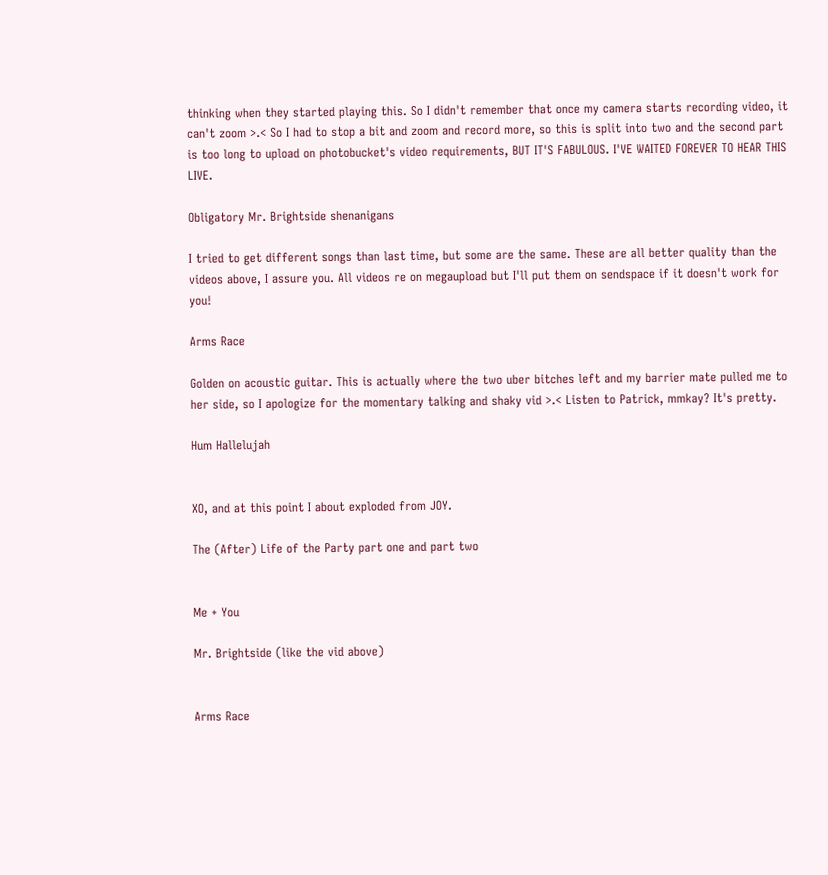thinking when they started playing this. So I didn't remember that once my camera starts recording video, it can't zoom >.< So I had to stop a bit and zoom and record more, so this is split into two and the second part is too long to upload on photobucket's video requirements, BUT IT'S FABULOUS. I'VE WAITED FOREVER TO HEAR THIS LIVE.

Obligatory Mr. Brightside shenanigans

I tried to get different songs than last time, but some are the same. These are all better quality than the videos above, I assure you. All videos re on megaupload but I'll put them on sendspace if it doesn't work for you!

Arms Race

Golden on acoustic guitar. This is actually where the two uber bitches left and my barrier mate pulled me to her side, so I apologize for the momentary talking and shaky vid >.< Listen to Patrick, mmkay? It's pretty.

Hum Hallelujah


XO, and at this point I about exploded from JOY.

The (After) Life of the Party part one and part two


Me + You

Mr. Brightside (like the vid above)


Arms Race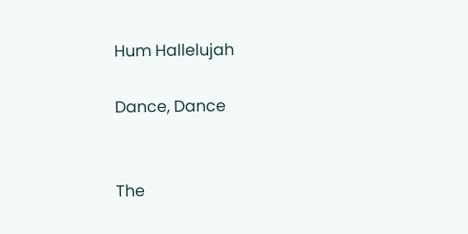Hum Hallelujah

Dance, Dance


The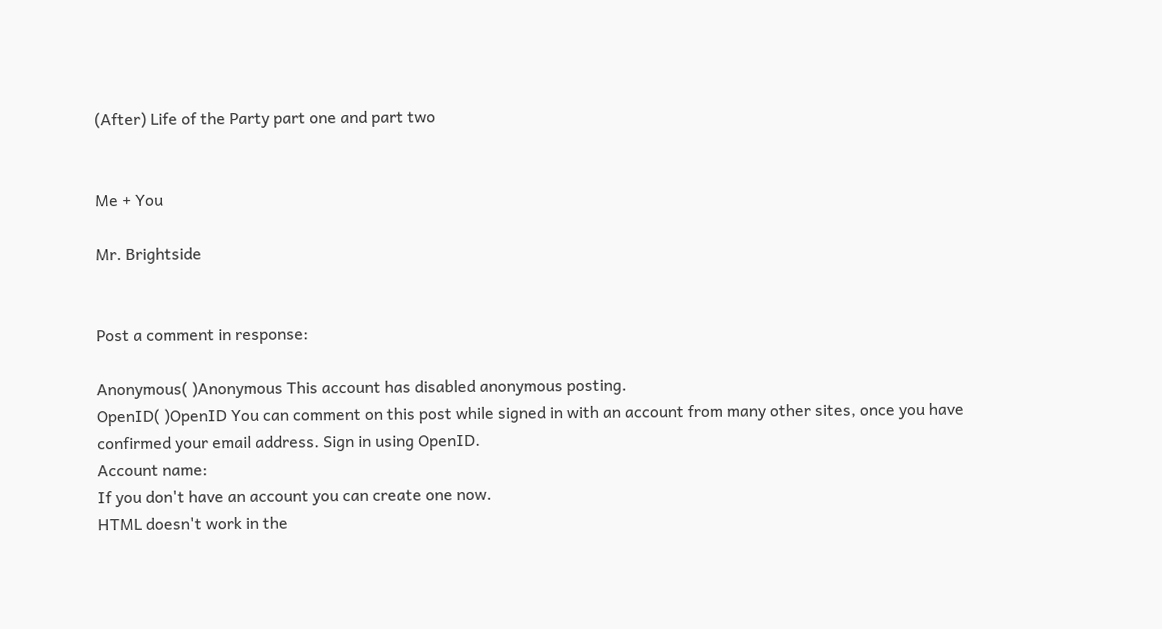(After) Life of the Party part one and part two


Me + You

Mr. Brightside


Post a comment in response:

Anonymous( )Anonymous This account has disabled anonymous posting.
OpenID( )OpenID You can comment on this post while signed in with an account from many other sites, once you have confirmed your email address. Sign in using OpenID.
Account name:
If you don't have an account you can create one now.
HTML doesn't work in the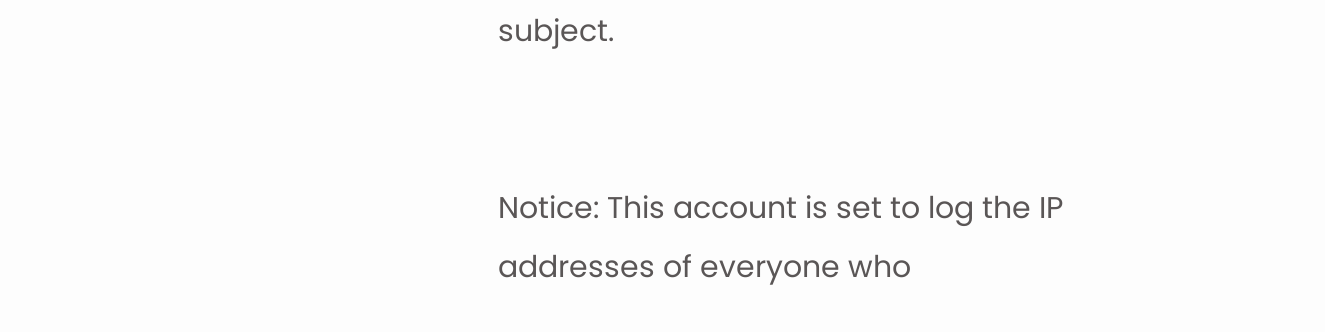subject.


Notice: This account is set to log the IP addresses of everyone who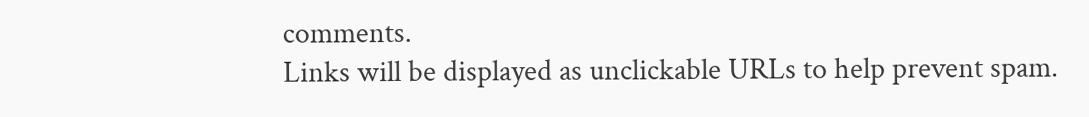comments.
Links will be displayed as unclickable URLs to help prevent spam.